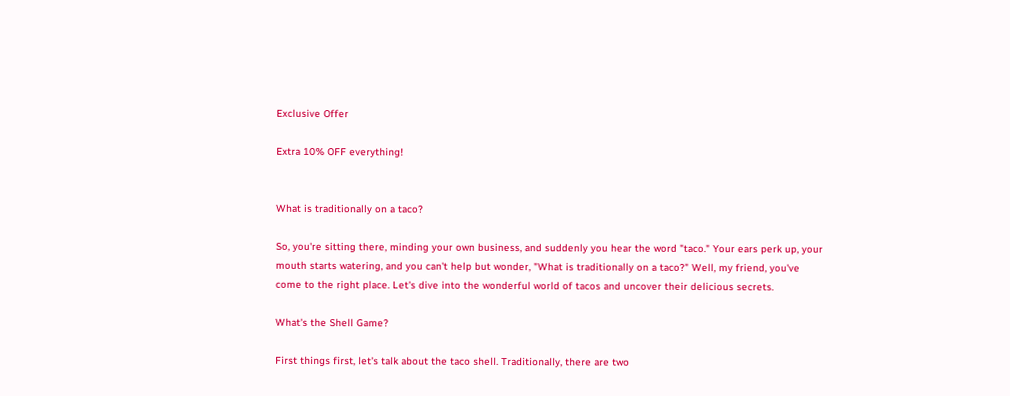Exclusive Offer

Extra 10% OFF everything!


What is traditionally on a taco?

So, you're sitting there, minding your own business, and suddenly you hear the word "taco." Your ears perk up, your mouth starts watering, and you can't help but wonder, "What is traditionally on a taco?" Well, my friend, you've come to the right place. Let's dive into the wonderful world of tacos and uncover their delicious secrets.

What's the Shell Game?

First things first, let's talk about the taco shell. Traditionally, there are two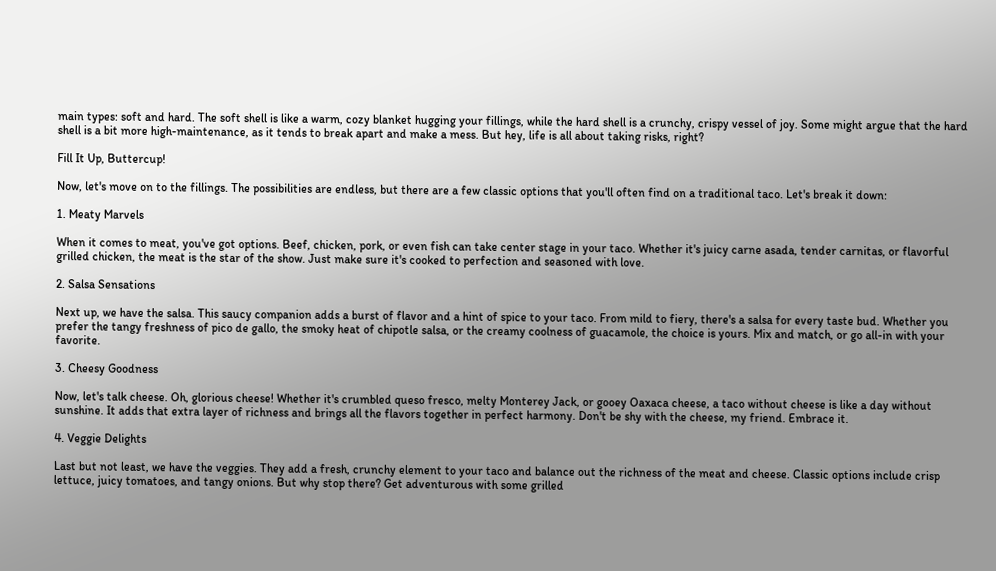main types: soft and hard. The soft shell is like a warm, cozy blanket hugging your fillings, while the hard shell is a crunchy, crispy vessel of joy. Some might argue that the hard shell is a bit more high-maintenance, as it tends to break apart and make a mess. But hey, life is all about taking risks, right?

Fill It Up, Buttercup!

Now, let's move on to the fillings. The possibilities are endless, but there are a few classic options that you'll often find on a traditional taco. Let's break it down:

1. Meaty Marvels

When it comes to meat, you've got options. Beef, chicken, pork, or even fish can take center stage in your taco. Whether it's juicy carne asada, tender carnitas, or flavorful grilled chicken, the meat is the star of the show. Just make sure it's cooked to perfection and seasoned with love.

2. Salsa Sensations

Next up, we have the salsa. This saucy companion adds a burst of flavor and a hint of spice to your taco. From mild to fiery, there's a salsa for every taste bud. Whether you prefer the tangy freshness of pico de gallo, the smoky heat of chipotle salsa, or the creamy coolness of guacamole, the choice is yours. Mix and match, or go all-in with your favorite.

3. Cheesy Goodness

Now, let's talk cheese. Oh, glorious cheese! Whether it's crumbled queso fresco, melty Monterey Jack, or gooey Oaxaca cheese, a taco without cheese is like a day without sunshine. It adds that extra layer of richness and brings all the flavors together in perfect harmony. Don't be shy with the cheese, my friend. Embrace it.

4. Veggie Delights

Last but not least, we have the veggies. They add a fresh, crunchy element to your taco and balance out the richness of the meat and cheese. Classic options include crisp lettuce, juicy tomatoes, and tangy onions. But why stop there? Get adventurous with some grilled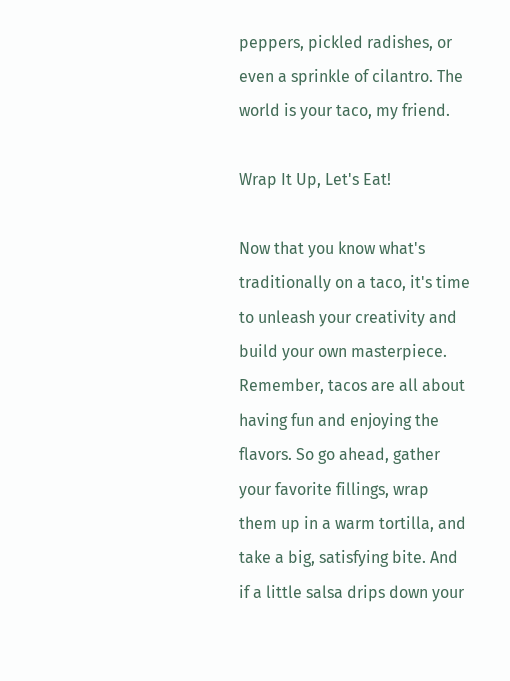peppers, pickled radishes, or even a sprinkle of cilantro. The world is your taco, my friend.

Wrap It Up, Let's Eat!

Now that you know what's traditionally on a taco, it's time to unleash your creativity and build your own masterpiece. Remember, tacos are all about having fun and enjoying the flavors. So go ahead, gather your favorite fillings, wrap them up in a warm tortilla, and take a big, satisfying bite. And if a little salsa drips down your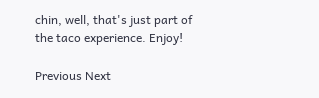chin, well, that's just part of the taco experience. Enjoy!

Previous Next